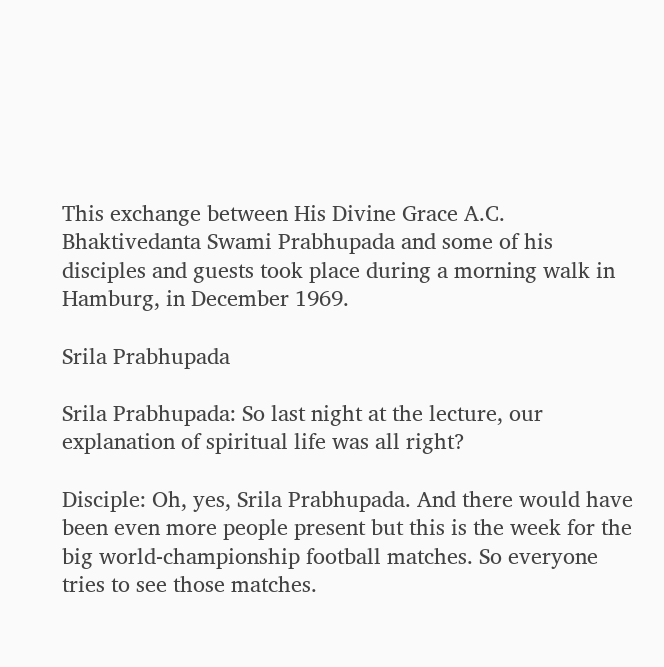This exchange between His Divine Grace A.C. Bhaktivedanta Swami Prabhupada and some of his disciples and guests took place during a morning walk in Hamburg, in December 1969.

Srila Prabhupada

Srila Prabhupada: So last night at the lecture, our explanation of spiritual life was all right?

Disciple: Oh, yes, Srila Prabhupada. And there would have been even more people present but this is the week for the big world-championship football matches. So everyone tries to see those matches.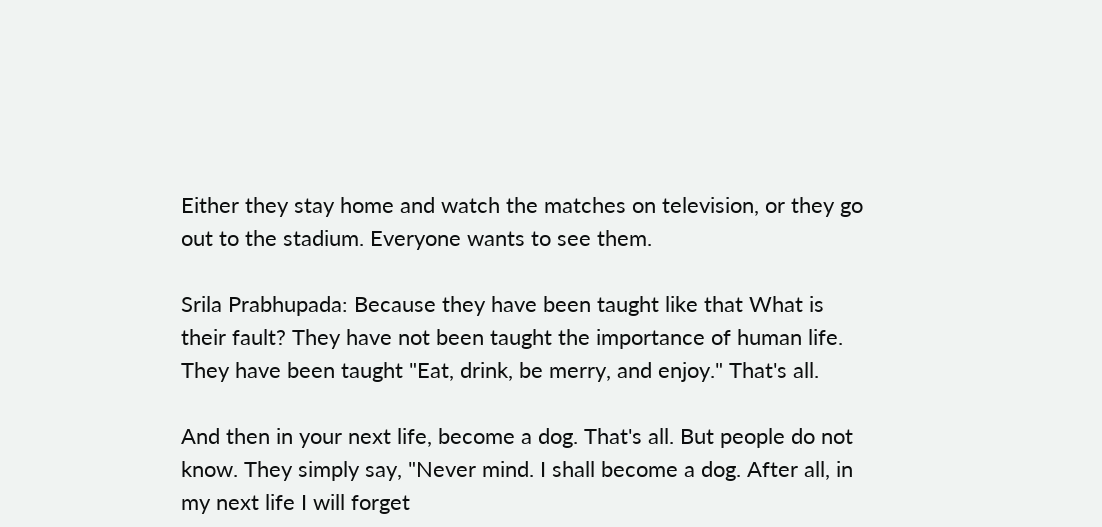Either they stay home and watch the matches on television, or they go out to the stadium. Everyone wants to see them.

Srila Prabhupada: Because they have been taught like that What is their fault? They have not been taught the importance of human life. They have been taught "Eat, drink, be merry, and enjoy." That's all.

And then in your next life, become a dog. That's all. But people do not know. They simply say, "Never mind. I shall become a dog. After all, in my next life I will forget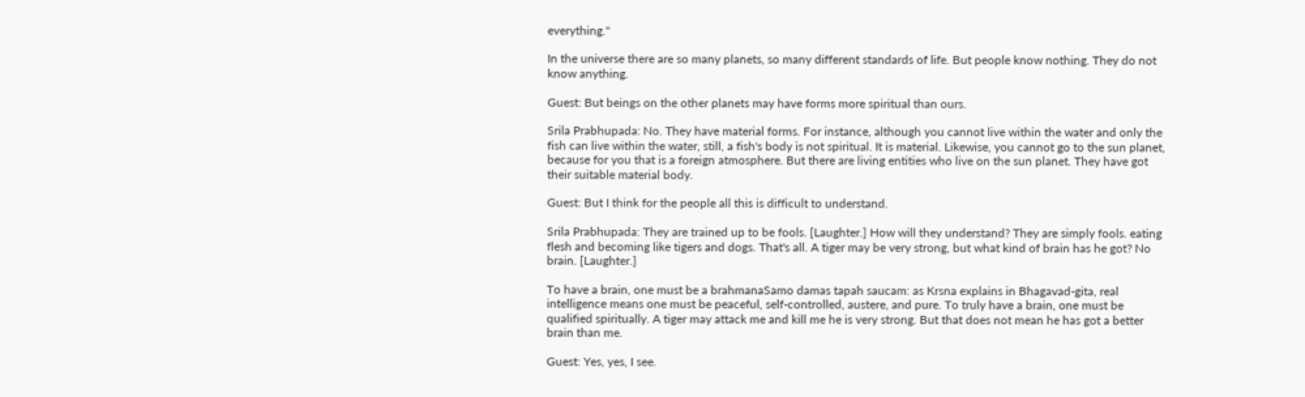everything."

In the universe there are so many planets, so many different standards of life. But people know nothing. They do not know anything.

Guest: But beings on the other planets may have forms more spiritual than ours.

Srila Prabhupada: No. They have material forms. For instance, although you cannot live within the water and only the fish can live within the water, still, a fish's body is not spiritual. It is material. Likewise, you cannot go to the sun planet, because for you that is a foreign atmosphere. But there are living entities who live on the sun planet. They have got their suitable material body.

Guest: But I think for the people all this is difficult to understand.

Srila Prabhupada: They are trained up to be fools. [Laughter.] How will they understand? They are simply fools. eating flesh and becoming like tigers and dogs. That's all. A tiger may be very strong, but what kind of brain has he got? No brain. [Laughter.]

To have a brain, one must be a brahmanaSamo damas tapah saucam: as Krsna explains in Bhagavad-gita, real intelligence means one must be peaceful, self-controlled, austere, and pure. To truly have a brain, one must be qualified spiritually. A tiger may attack me and kill me he is very strong. But that does not mean he has got a better brain than me.

Guest: Yes, yes, I see.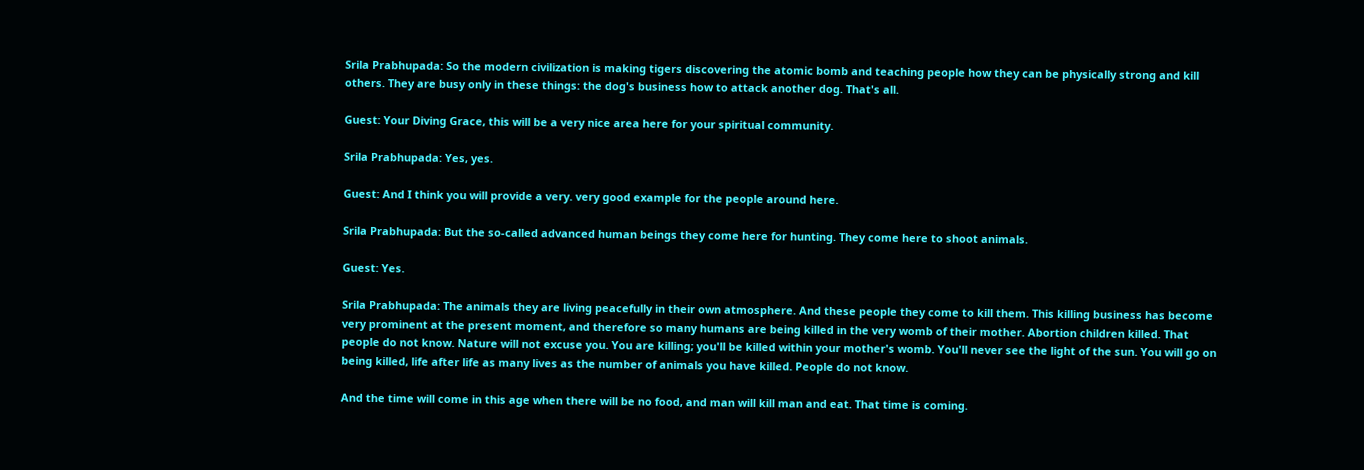Srila Prabhupada: So the modern civilization is making tigers discovering the atomic bomb and teaching people how they can be physically strong and kill others. They are busy only in these things: the dog's business how to attack another dog. That's all.

Guest: Your Diving Grace, this will be a very nice area here for your spiritual community.

Srila Prabhupada: Yes, yes.

Guest: And I think you will provide a very. very good example for the people around here.

Srila Prabhupada: But the so-called advanced human beings they come here for hunting. They come here to shoot animals.

Guest: Yes.

Srila Prabhupada: The animals they are living peacefully in their own atmosphere. And these people they come to kill them. This killing business has become very prominent at the present moment, and therefore so many humans are being killed in the very womb of their mother. Abortion children killed. That people do not know. Nature will not excuse you. You are killing; you'll be killed within your mother's womb. You'll never see the light of the sun. You will go on being killed, life after life as many lives as the number of animals you have killed. People do not know.

And the time will come in this age when there will be no food, and man will kill man and eat. That time is coming.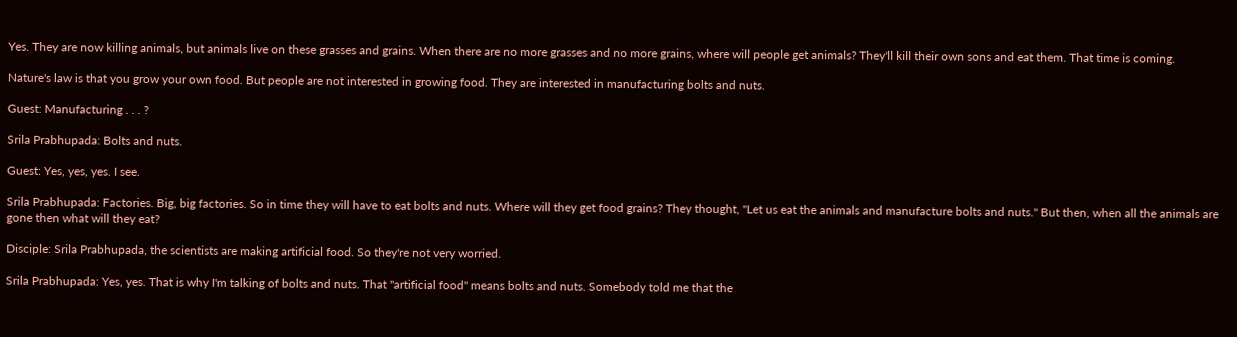Yes. They are now killing animals, but animals live on these grasses and grains. When there are no more grasses and no more grains, where will people get animals? They'll kill their own sons and eat them. That time is coming.

Nature's law is that you grow your own food. But people are not interested in growing food. They are interested in manufacturing bolts and nuts.

Guest: Manufacturing . . . ?

Srila Prabhupada: Bolts and nuts.

Guest: Yes, yes, yes. I see.

Srila Prabhupada: Factories. Big, big factories. So in time they will have to eat bolts and nuts. Where will they get food grains? They thought, "Let us eat the animals and manufacture bolts and nuts." But then, when all the animals are gone then what will they eat?

Disciple: Srila Prabhupada, the scientists are making artificial food. So they're not very worried.

Srila Prabhupada: Yes, yes. That is why I'm talking of bolts and nuts. That "artificial food" means bolts and nuts. Somebody told me that the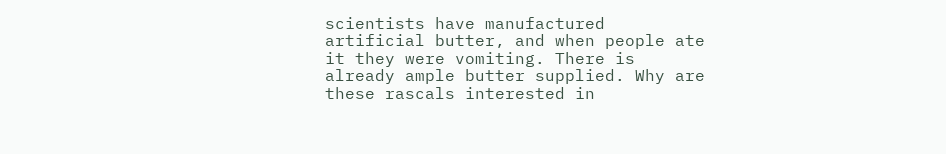scientists have manufactured artificial butter, and when people ate it they were vomiting. There is already ample butter supplied. Why are these rascals interested in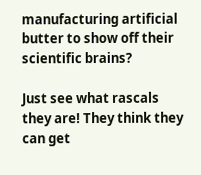manufacturing artificial butter to show off their scientific brains?

Just see what rascals they are! They think they can get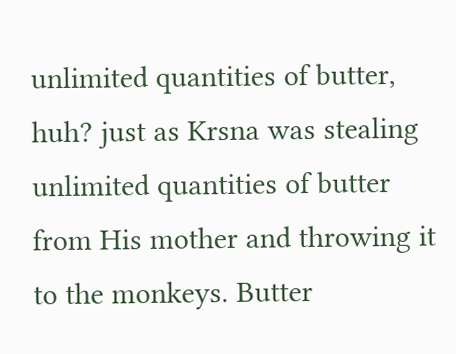unlimited quantities of butter, huh? just as Krsna was stealing unlimited quantities of butter from His mother and throwing it to the monkeys. Butter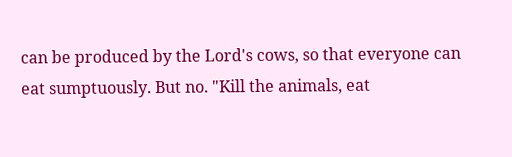can be produced by the Lord's cows, so that everyone can eat sumptuously. But no. "Kill the animals, eat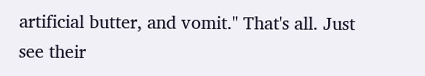artificial butter, and vomit." That's all. Just see their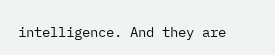intelligence. And they are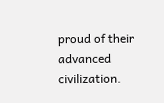proud of their advanced civilization.